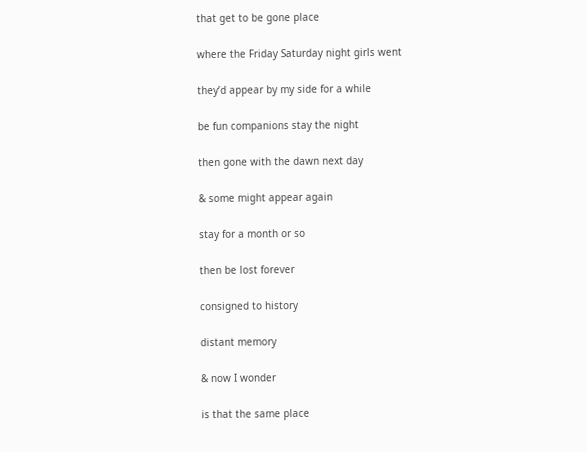that get to be gone place

where the Friday Saturday night girls went

they’d appear by my side for a while

be fun companions stay the night

then gone with the dawn next day

& some might appear again

stay for a month or so

then be lost forever

consigned to history

distant memory

& now I wonder

is that the same place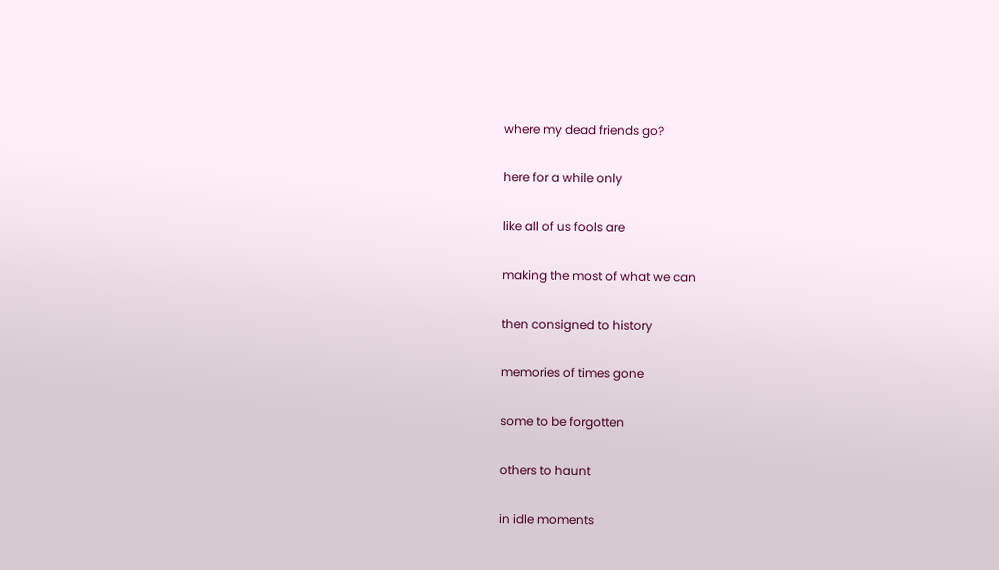where my dead friends go?

here for a while only

like all of us fools are

making the most of what we can

then consigned to history

memories of times gone

some to be forgotten

others to haunt

in idle moments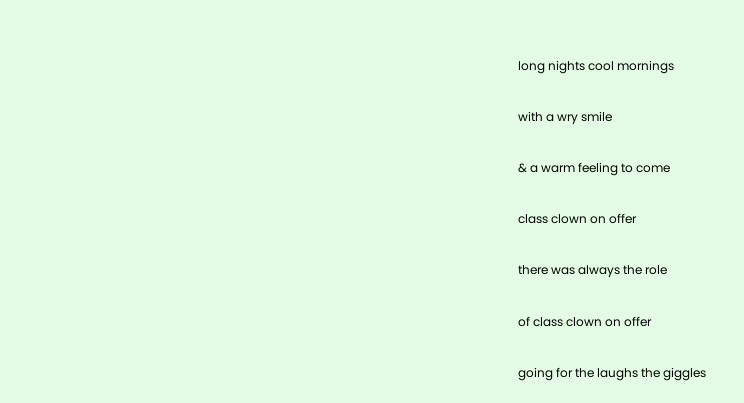long nights cool mornings

with a wry smile

& a warm feeling to come

class clown on offer

there was always the role

of class clown on offer

going for the laughs the giggles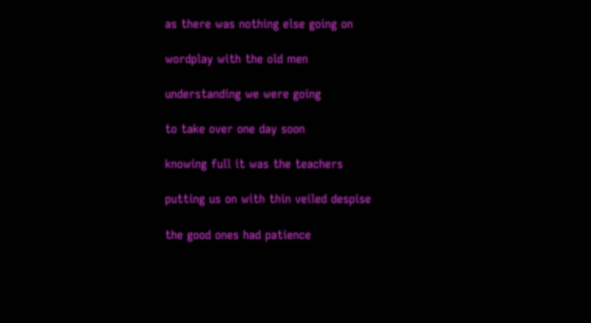as there was nothing else going on

wordplay with the old men

understanding we were going

to take over one day soon

knowing full it was the teachers

putting us on with thin veiled despise

the good ones had patience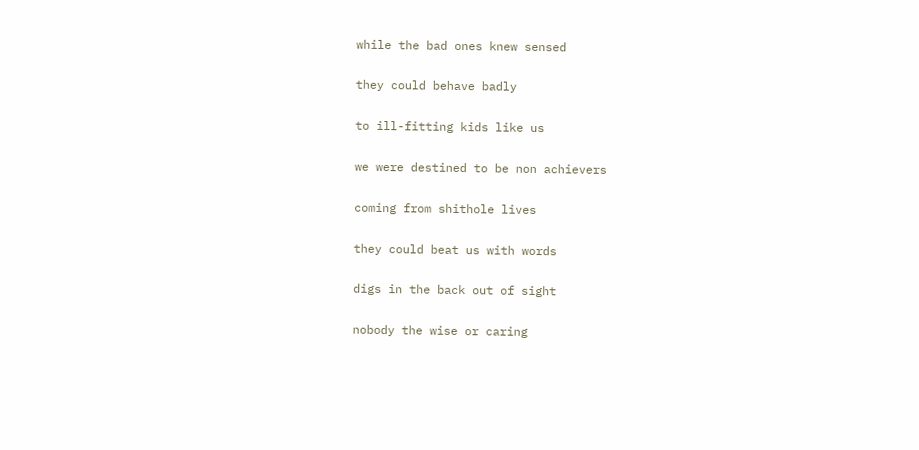while the bad ones knew sensed

they could behave badly

to ill-fitting kids like us

we were destined to be non achievers

coming from shithole lives

they could beat us with words

digs in the back out of sight

nobody the wise or caring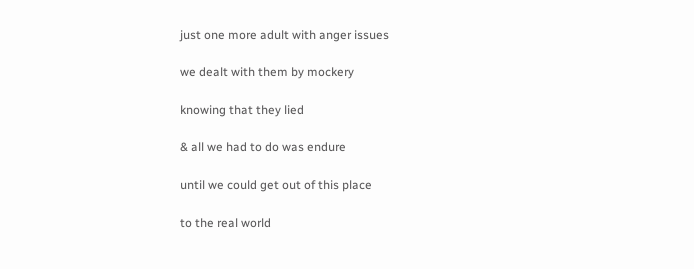just one more adult with anger issues

we dealt with them by mockery

knowing that they lied

& all we had to do was endure

until we could get out of this place

to the real world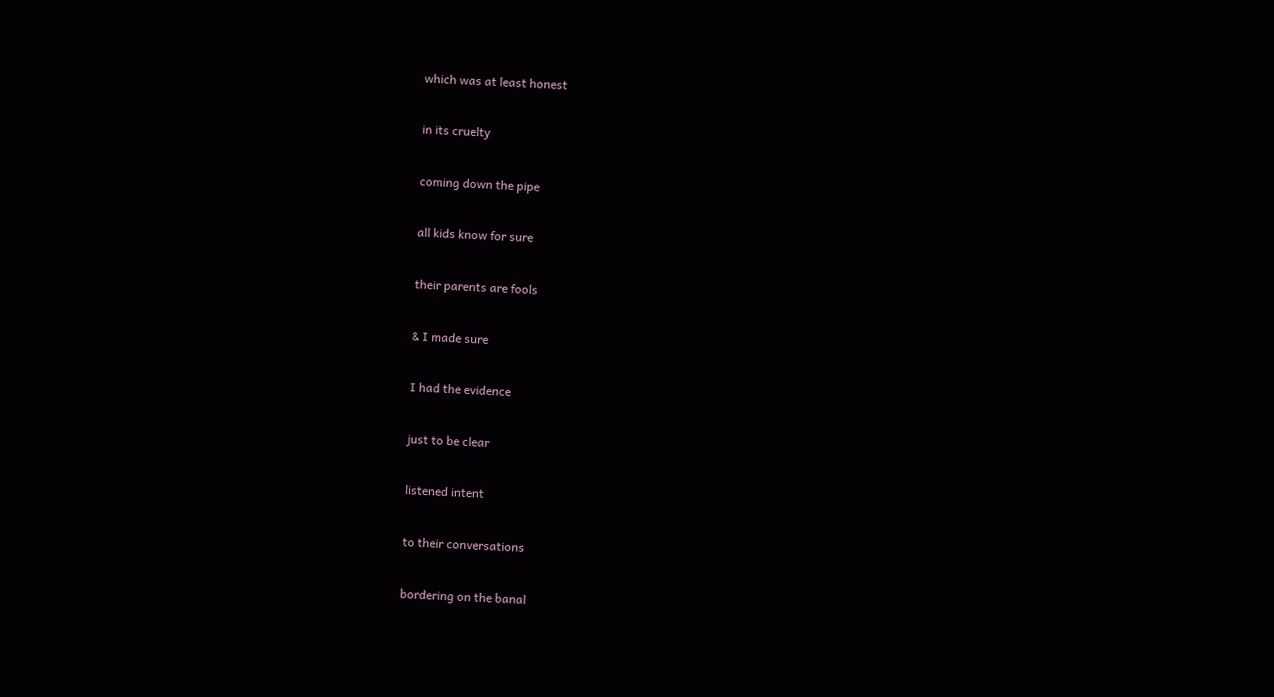which was at least honest

in its cruelty

coming down the pipe

all kids know for sure

their parents are fools

& I made sure

I had the evidence

just to be clear

listened intent

to their conversations

bordering on the banal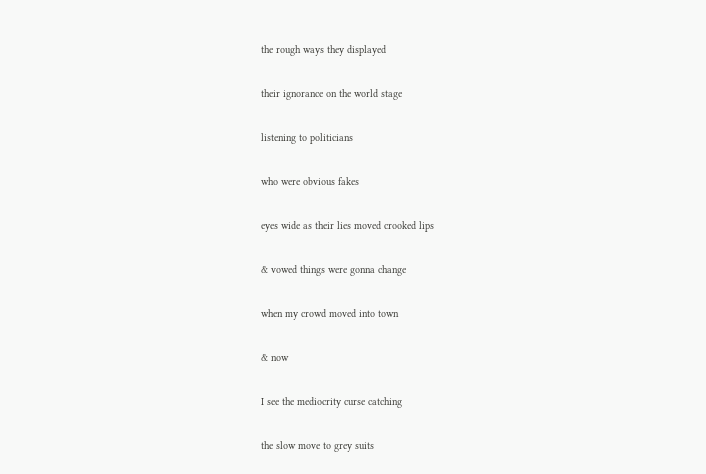the rough ways they displayed

their ignorance on the world stage

listening to politicians

who were obvious fakes

eyes wide as their lies moved crooked lips

& vowed things were gonna change

when my crowd moved into town

& now

I see the mediocrity curse catching

the slow move to grey suits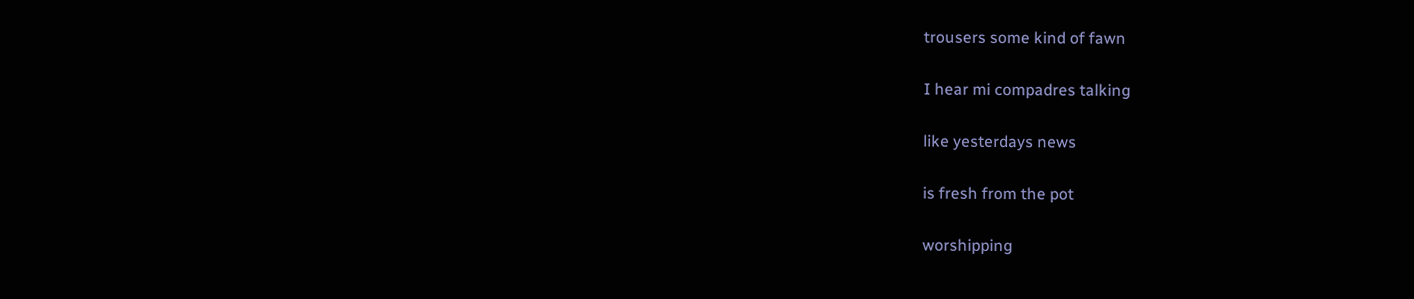trousers some kind of fawn

I hear mi compadres talking

like yesterdays news

is fresh from the pot

worshipping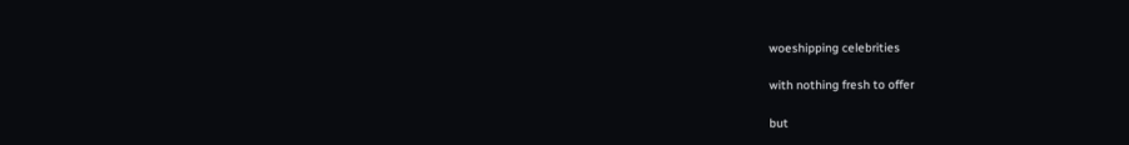woeshipping celebrities

with nothing fresh to offer

but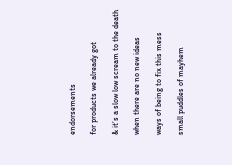endorsements

for products we already got

& it’s a slow low scream to the death

when there are no new ideas

ways of being to fix this mess

small puddles of mayhem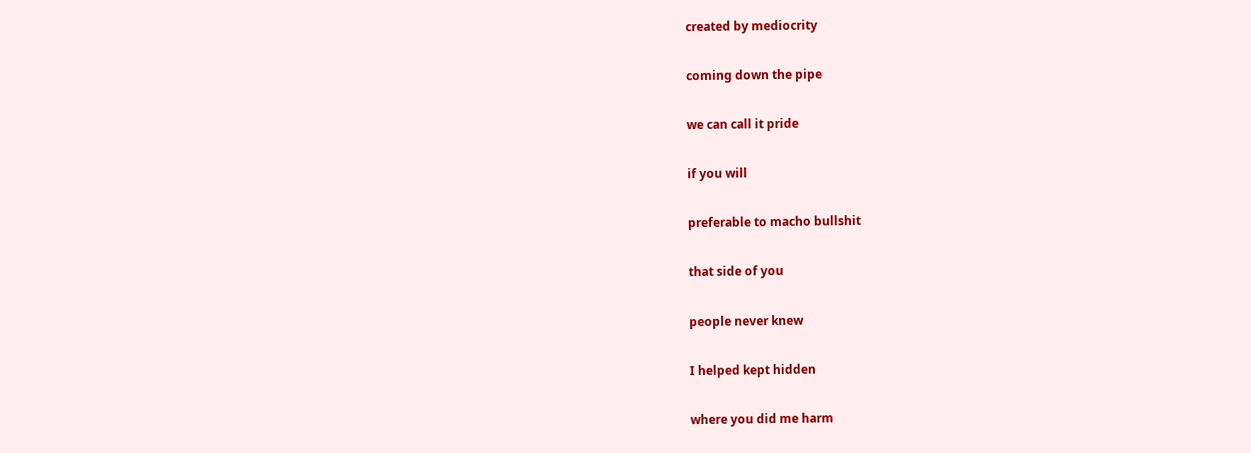created by mediocrity

coming down the pipe

we can call it pride

if you will

preferable to macho bullshit

that side of you

people never knew

I helped kept hidden

where you did me harm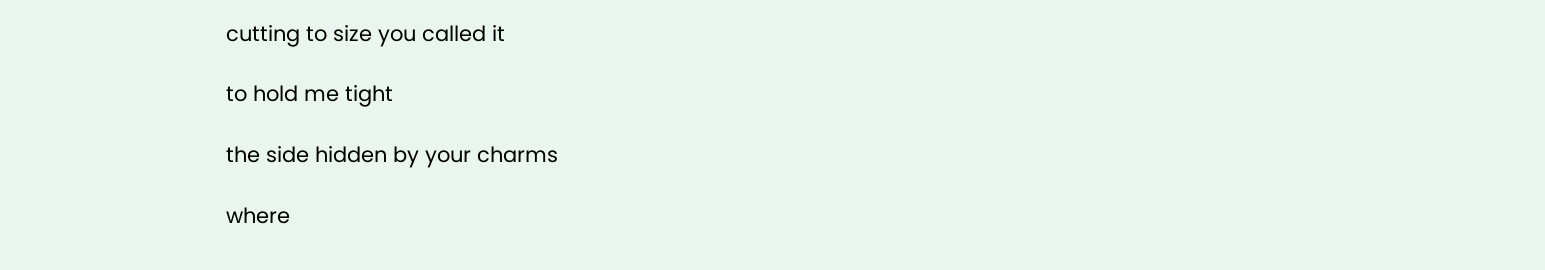cutting to size you called it

to hold me tight

the side hidden by your charms

where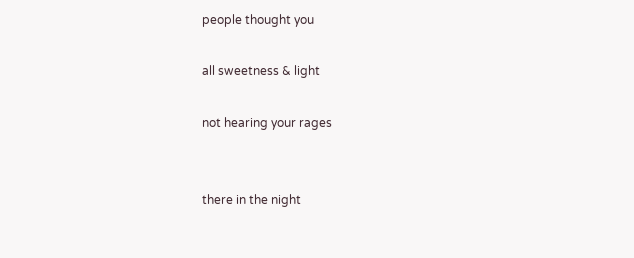people thought you

all sweetness & light

not hearing your rages


there in the night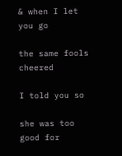& when I let you go

the same fools cheered

I told you so

she was too good for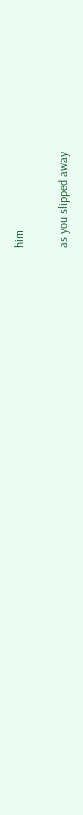him

as you slipped away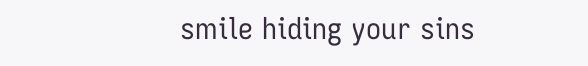smile hiding your sins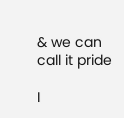& we can call it pride

I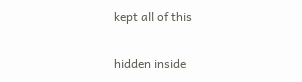kept all of this

hidden inside